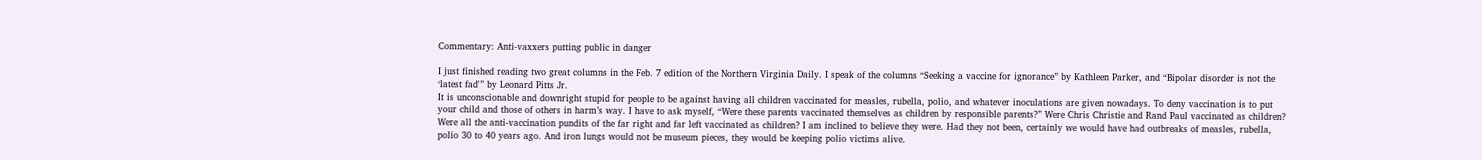Commentary: Anti-vaxxers putting public in danger

I just finished reading two great columns in the Feb. 7 edition of the Northern Virginia Daily. I speak of the columns “Seeking a vaccine for ignorance” by Kathleen Parker, and “Bipolar disorder is not the ‘latest fad'” by Leonard Pitts Jr.
It is unconscionable and downright stupid for people to be against having all children vaccinated for measles, rubella, polio, and whatever inoculations are given nowadays. To deny vaccination is to put your child and those of others in harm’s way. I have to ask myself, “Were these parents vaccinated themselves as children by responsible parents?” Were Chris Christie and Rand Paul vaccinated as children? Were all the anti-vaccination pundits of the far right and far left vaccinated as children? I am inclined to believe they were. Had they not been, certainly we would have had outbreaks of measles, rubella, polio 30 to 40 years ago. And iron lungs would not be museum pieces, they would be keeping polio victims alive.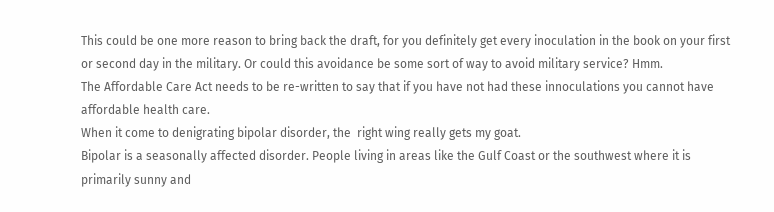This could be one more reason to bring back the draft, for you definitely get every inoculation in the book on your first or second day in the military. Or could this avoidance be some sort of way to avoid military service? Hmm.
The Affordable Care Act needs to be re-written to say that if you have not had these innoculations you cannot have affordable health care.
When it come to denigrating bipolar disorder, the  right wing really gets my goat.
Bipolar is a seasonally affected disorder. People living in areas like the Gulf Coast or the southwest where it is primarily sunny and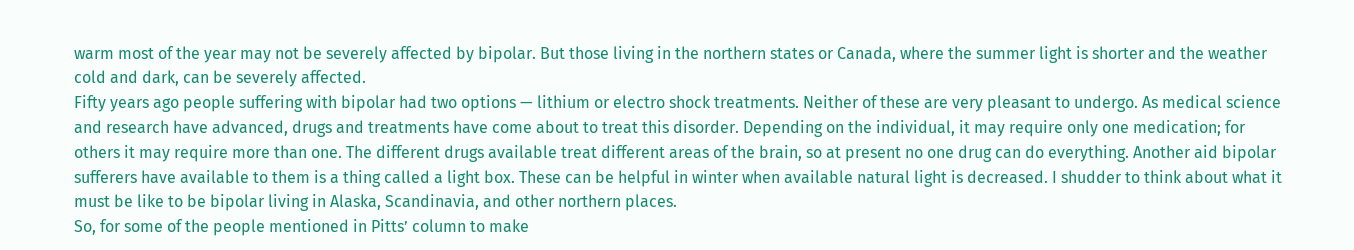warm most of the year may not be severely affected by bipolar. But those living in the northern states or Canada, where the summer light is shorter and the weather cold and dark, can be severely affected.
Fifty years ago people suffering with bipolar had two options — lithium or electro shock treatments. Neither of these are very pleasant to undergo. As medical science and research have advanced, drugs and treatments have come about to treat this disorder. Depending on the individual, it may require only one medication; for others it may require more than one. The different drugs available treat different areas of the brain, so at present no one drug can do everything. Another aid bipolar sufferers have available to them is a thing called a light box. These can be helpful in winter when available natural light is decreased. I shudder to think about what it must be like to be bipolar living in Alaska, Scandinavia, and other northern places.
So, for some of the people mentioned in Pitts’ column to make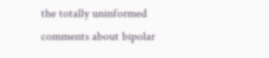the totally uninformed comments about bipolar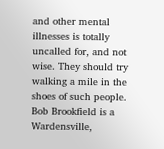and other mental illnesses is totally uncalled for, and not wise. They should try walking a mile in the shoes of such people.
Bob Brookfield is a Wardensville,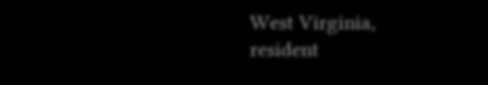West Virginia, resident